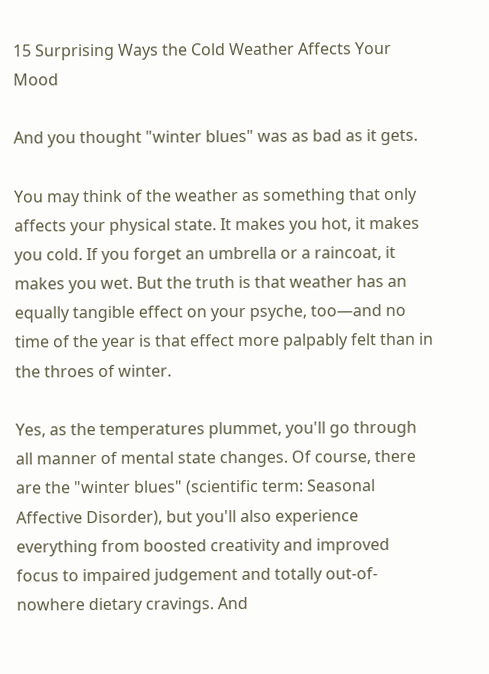15 Surprising Ways the Cold Weather Affects Your Mood

And you thought "winter blues" was as bad as it gets.

You may think of the weather as something that only affects your physical state. It makes you hot, it makes you cold. If you forget an umbrella or a raincoat, it makes you wet. But the truth is that weather has an equally tangible effect on your psyche, too—and no time of the year is that effect more palpably felt than in the throes of winter.

Yes, as the temperatures plummet, you'll go through all manner of mental state changes. Of course, there are the "winter blues" (scientific term: Seasonal Affective Disorder), but you'll also experience everything from boosted creativity and improved focus to impaired judgement and totally out-of-nowhere dietary cravings. And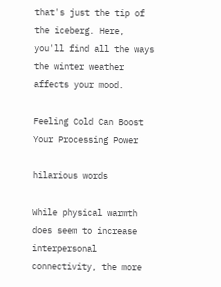that's just the tip of the iceberg. Here, you'll find all the ways the winter weather affects your mood.

Feeling Cold Can Boost Your Processing Power

hilarious words

While physical warmth does seem to increase interpersonal connectivity, the more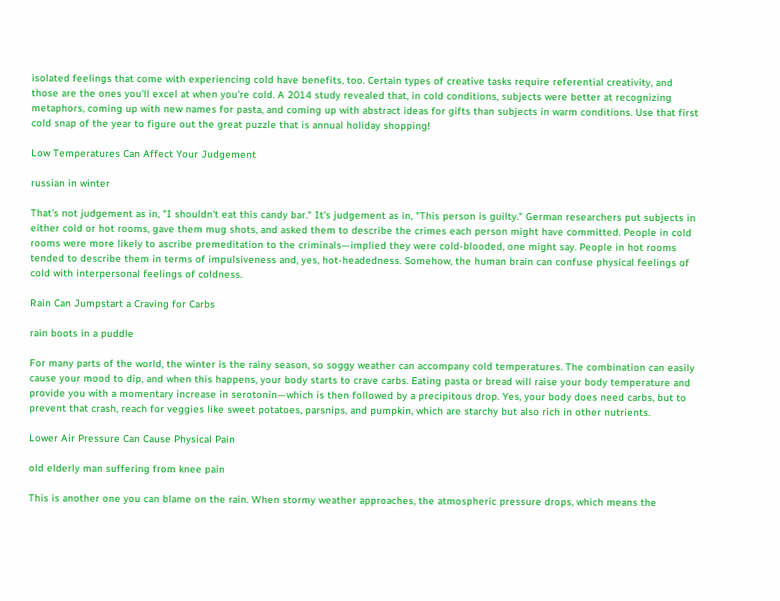isolated feelings that come with experiencing cold have benefits, too. Certain types of creative tasks require referential creativity, and those are the ones you'll excel at when you're cold. A 2014 study revealed that, in cold conditions, subjects were better at recognizing metaphors, coming up with new names for pasta, and coming up with abstract ideas for gifts than subjects in warm conditions. Use that first cold snap of the year to figure out the great puzzle that is annual holiday shopping!

Low Temperatures Can Affect Your Judgement

russian in winter

That's not judgement as in, "I shouldn't eat this candy bar." It's judgement as in, "This person is guilty." German researchers put subjects in either cold or hot rooms, gave them mug shots, and asked them to describe the crimes each person might have committed. People in cold rooms were more likely to ascribe premeditation to the criminals—implied they were cold-blooded, one might say. People in hot rooms tended to describe them in terms of impulsiveness and, yes, hot-headedness. Somehow, the human brain can confuse physical feelings of cold with interpersonal feelings of coldness.

Rain Can Jumpstart a Craving for Carbs

rain boots in a puddle

For many parts of the world, the winter is the rainy season, so soggy weather can accompany cold temperatures. The combination can easily cause your mood to dip, and when this happens, your body starts to crave carbs. Eating pasta or bread will raise your body temperature and provide you with a momentary increase in serotonin—which is then followed by a precipitous drop. Yes, your body does need carbs, but to prevent that crash, reach for veggies like sweet potatoes, parsnips, and pumpkin, which are starchy but also rich in other nutrients.

Lower Air Pressure Can Cause Physical Pain

old elderly man suffering from knee pain

This is another one you can blame on the rain. When stormy weather approaches, the atmospheric pressure drops, which means the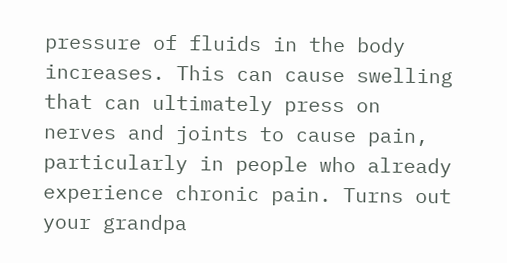pressure of fluids in the body increases. This can cause swelling that can ultimately press on nerves and joints to cause pain, particularly in people who already experience chronic pain. Turns out your grandpa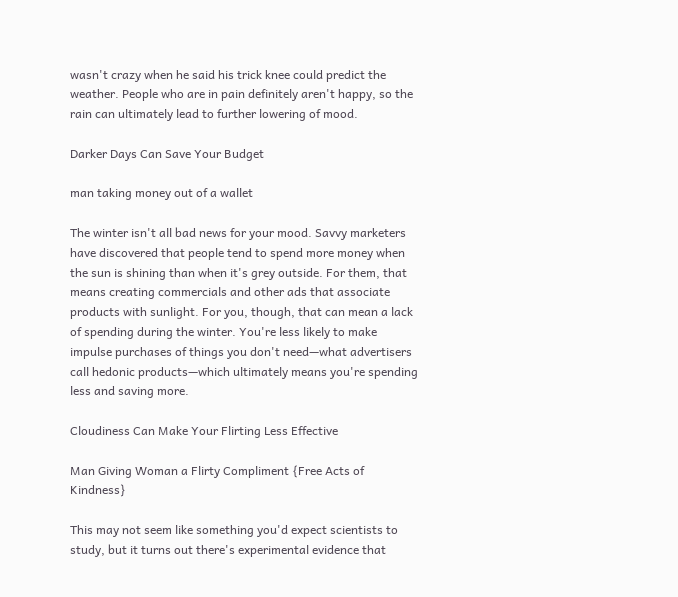wasn't crazy when he said his trick knee could predict the weather. People who are in pain definitely aren't happy, so the rain can ultimately lead to further lowering of mood.

Darker Days Can Save Your Budget

man taking money out of a wallet

The winter isn't all bad news for your mood. Savvy marketers have discovered that people tend to spend more money when the sun is shining than when it's grey outside. For them, that means creating commercials and other ads that associate products with sunlight. For you, though, that can mean a lack of spending during the winter. You're less likely to make impulse purchases of things you don't need—what advertisers call hedonic products—which ultimately means you're spending less and saving more.

Cloudiness Can Make Your Flirting Less Effective

Man Giving Woman a Flirty Compliment {Free Acts of Kindness}

This may not seem like something you'd expect scientists to study, but it turns out there's experimental evidence that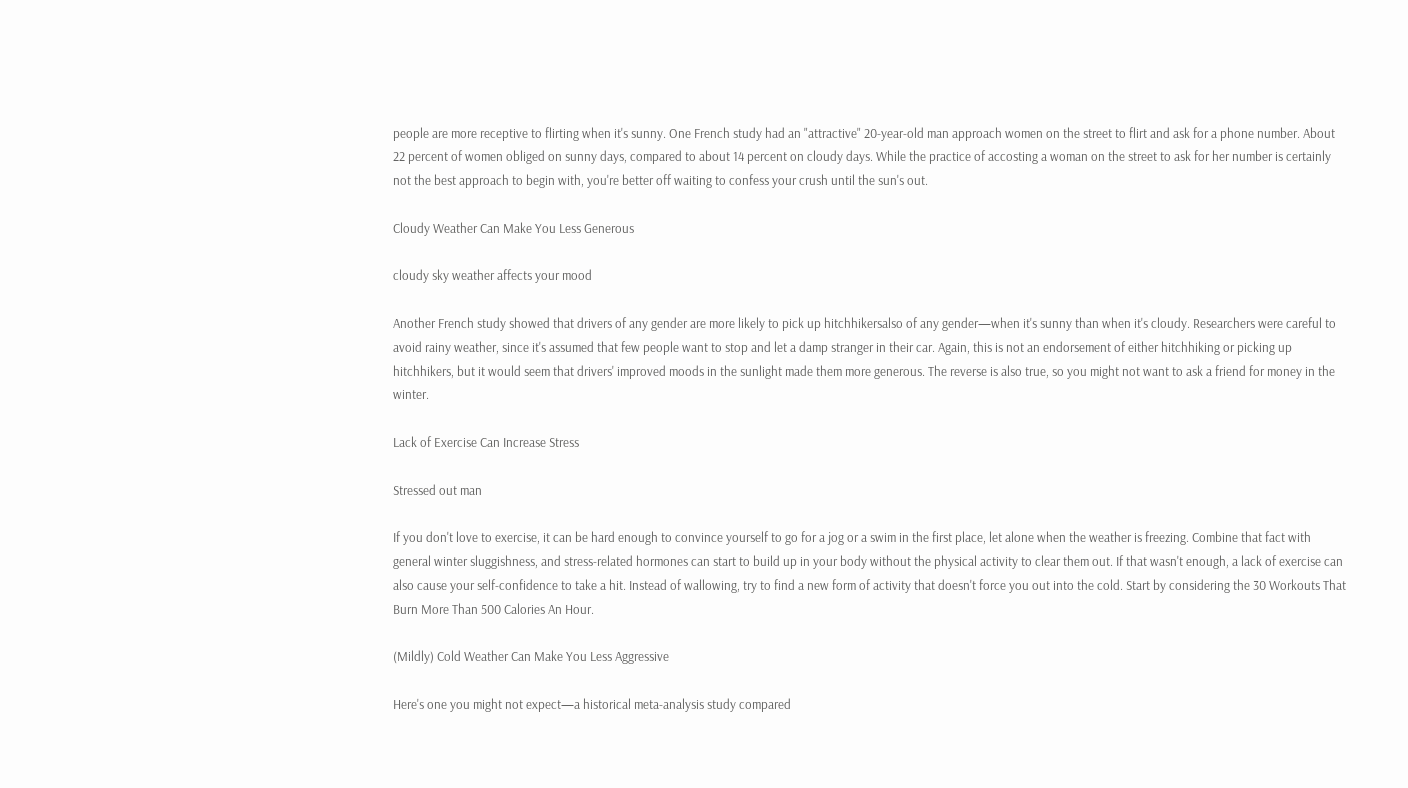people are more receptive to flirting when it's sunny. One French study had an "attractive" 20-year-old man approach women on the street to flirt and ask for a phone number. About 22 percent of women obliged on sunny days, compared to about 14 percent on cloudy days. While the practice of accosting a woman on the street to ask for her number is certainly not the best approach to begin with, you're better off waiting to confess your crush until the sun's out.

Cloudy Weather Can Make You Less Generous

cloudy sky weather affects your mood

Another French study showed that drivers of any gender are more likely to pick up hitchhikersalso of any gender—when it's sunny than when it's cloudy. Researchers were careful to avoid rainy weather, since it's assumed that few people want to stop and let a damp stranger in their car. Again, this is not an endorsement of either hitchhiking or picking up hitchhikers, but it would seem that drivers' improved moods in the sunlight made them more generous. The reverse is also true, so you might not want to ask a friend for money in the winter.

Lack of Exercise Can Increase Stress

Stressed out man

If you don't love to exercise, it can be hard enough to convince yourself to go for a jog or a swim in the first place, let alone when the weather is freezing. Combine that fact with general winter sluggishness, and stress-related hormones can start to build up in your body without the physical activity to clear them out. If that wasn't enough, a lack of exercise can also cause your self-confidence to take a hit. Instead of wallowing, try to find a new form of activity that doesn't force you out into the cold. Start by considering the 30 Workouts That Burn More Than 500 Calories An Hour.

(Mildly) Cold Weather Can Make You Less Aggressive

Here's one you might not expect—a historical meta-analysis study compared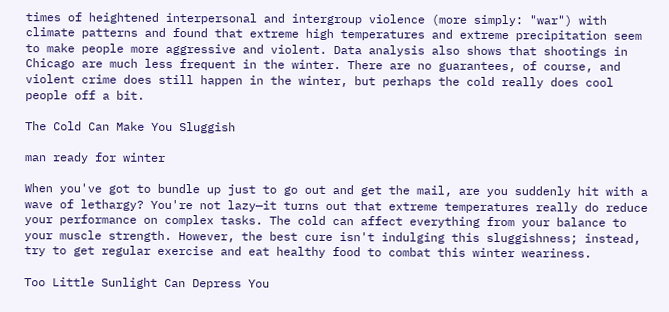times of heightened interpersonal and intergroup violence (more simply: "war") with climate patterns and found that extreme high temperatures and extreme precipitation seem to make people more aggressive and violent. Data analysis also shows that shootings in Chicago are much less frequent in the winter. There are no guarantees, of course, and violent crime does still happen in the winter, but perhaps the cold really does cool people off a bit.

The Cold Can Make You Sluggish

man ready for winter

When you've got to bundle up just to go out and get the mail, are you suddenly hit with a wave of lethargy? You're not lazy—it turns out that extreme temperatures really do reduce your performance on complex tasks. The cold can affect everything from your balance to your muscle strength. However, the best cure isn't indulging this sluggishness; instead, try to get regular exercise and eat healthy food to combat this winter weariness.

Too Little Sunlight Can Depress You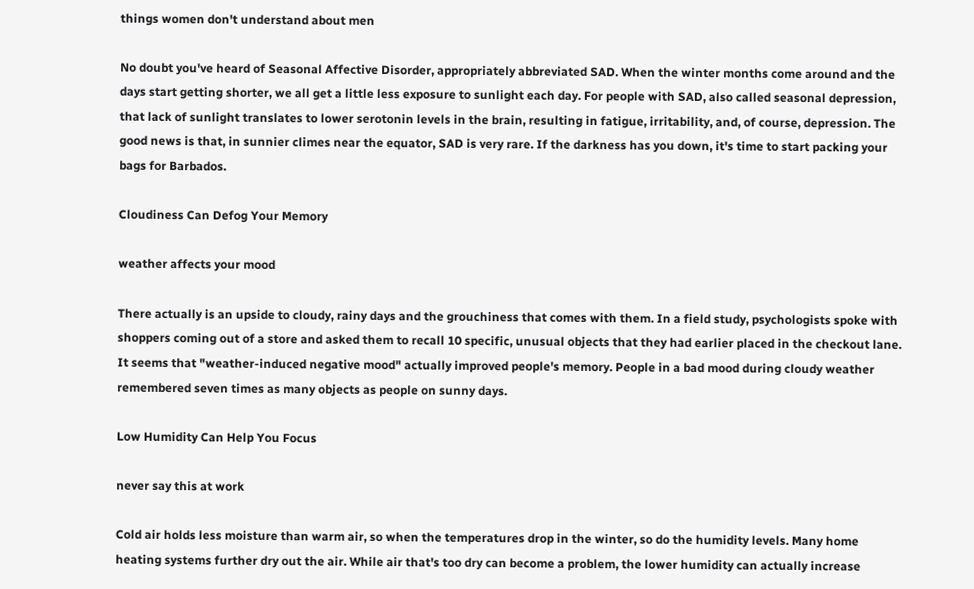things women don't understand about men

No doubt you've heard of Seasonal Affective Disorder, appropriately abbreviated SAD. When the winter months come around and the days start getting shorter, we all get a little less exposure to sunlight each day. For people with SAD, also called seasonal depression, that lack of sunlight translates to lower serotonin levels in the brain, resulting in fatigue, irritability, and, of course, depression. The good news is that, in sunnier climes near the equator, SAD is very rare. If the darkness has you down, it's time to start packing your bags for Barbados.

Cloudiness Can Defog Your Memory

weather affects your mood

There actually is an upside to cloudy, rainy days and the grouchiness that comes with them. In a field study, psychologists spoke with shoppers coming out of a store and asked them to recall 10 specific, unusual objects that they had earlier placed in the checkout lane. It seems that "weather-induced negative mood" actually improved people's memory. People in a bad mood during cloudy weather remembered seven times as many objects as people on sunny days.

Low Humidity Can Help You Focus

never say this at work

Cold air holds less moisture than warm air, so when the temperatures drop in the winter, so do the humidity levels. Many home heating systems further dry out the air. While air that's too dry can become a problem, the lower humidity can actually increase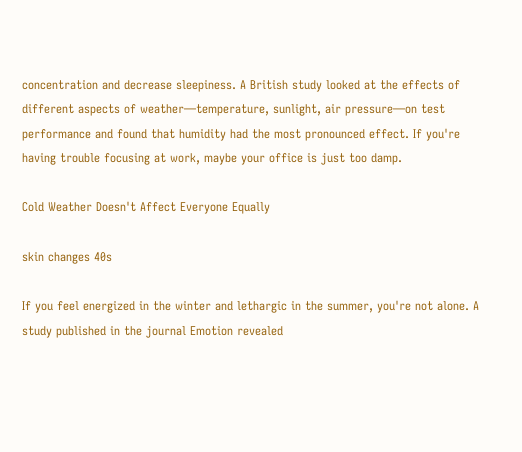concentration and decrease sleepiness. A British study looked at the effects of different aspects of weather—temperature, sunlight, air pressure—on test performance and found that humidity had the most pronounced effect. If you're having trouble focusing at work, maybe your office is just too damp.

Cold Weather Doesn't Affect Everyone Equally

skin changes 40s

If you feel energized in the winter and lethargic in the summer, you're not alone. A study published in the journal Emotion revealed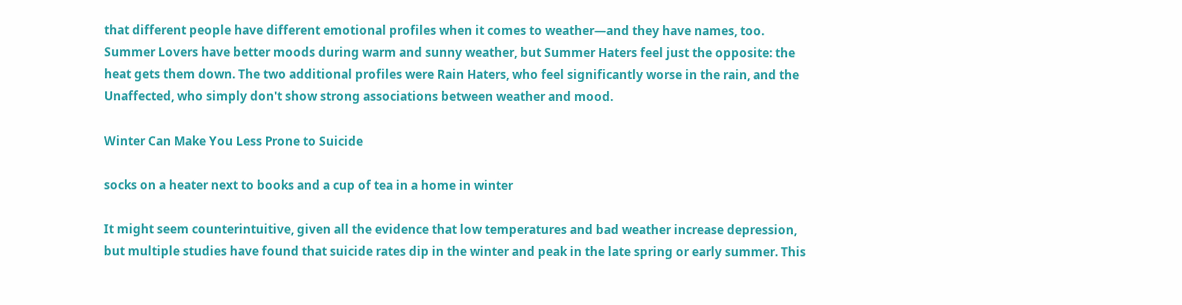that different people have different emotional profiles when it comes to weather—and they have names, too. Summer Lovers have better moods during warm and sunny weather, but Summer Haters feel just the opposite: the heat gets them down. The two additional profiles were Rain Haters, who feel significantly worse in the rain, and the Unaffected, who simply don't show strong associations between weather and mood.

Winter Can Make You Less Prone to Suicide

socks on a heater next to books and a cup of tea in a home in winter

It might seem counterintuitive, given all the evidence that low temperatures and bad weather increase depression, but multiple studies have found that suicide rates dip in the winter and peak in the late spring or early summer. This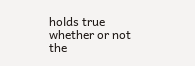holds true whether or not the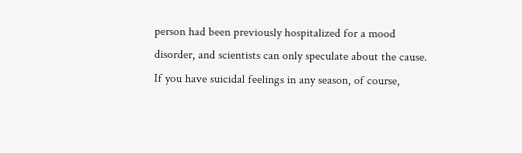person had been previously hospitalized for a mood disorder, and scientists can only speculate about the cause. If you have suicidal feelings in any season, of course,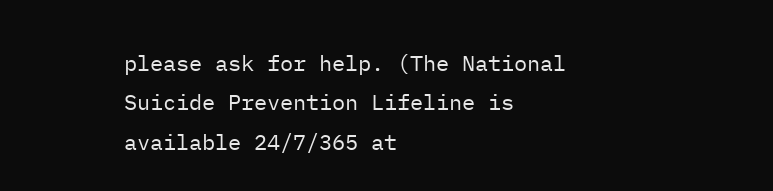please ask for help. (The National Suicide Prevention Lifeline is available 24/7/365 at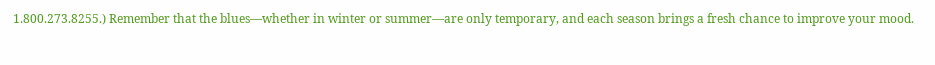1.800.273.8255.) Remember that the blues—whether in winter or summer—are only temporary, and each season brings a fresh chance to improve your mood.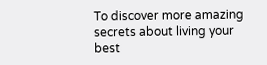To discover more amazing secrets about living your best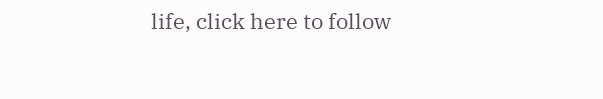life, click here to follow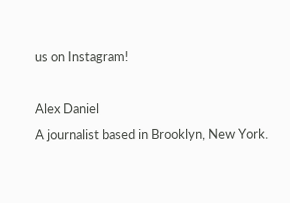us on Instagram!

Alex Daniel
A journalist based in Brooklyn, New York.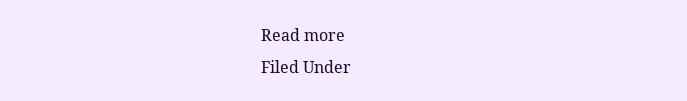Read more
Filed Under